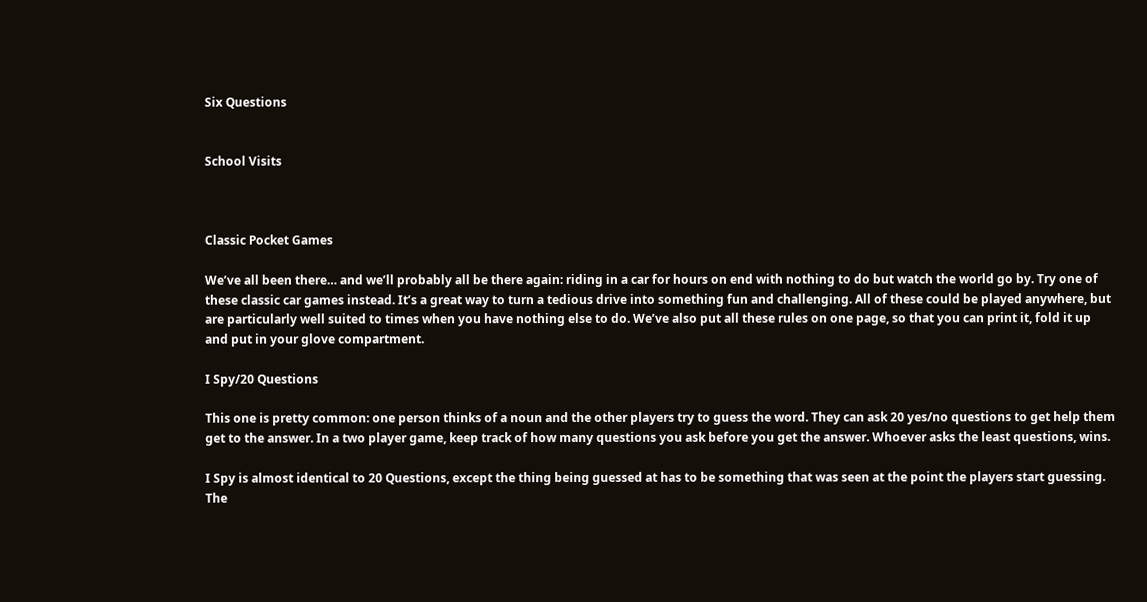Six Questions


School Visits



Classic Pocket Games

We’ve all been there… and we’ll probably all be there again: riding in a car for hours on end with nothing to do but watch the world go by. Try one of these classic car games instead. It’s a great way to turn a tedious drive into something fun and challenging. All of these could be played anywhere, but are particularly well suited to times when you have nothing else to do. We’ve also put all these rules on one page, so that you can print it, fold it up and put in your glove compartment.

I Spy/20 Questions

This one is pretty common: one person thinks of a noun and the other players try to guess the word. They can ask 20 yes/no questions to get help them get to the answer. In a two player game, keep track of how many questions you ask before you get the answer. Whoever asks the least questions, wins.

I Spy is almost identical to 20 Questions, except the thing being guessed at has to be something that was seen at the point the players start guessing. The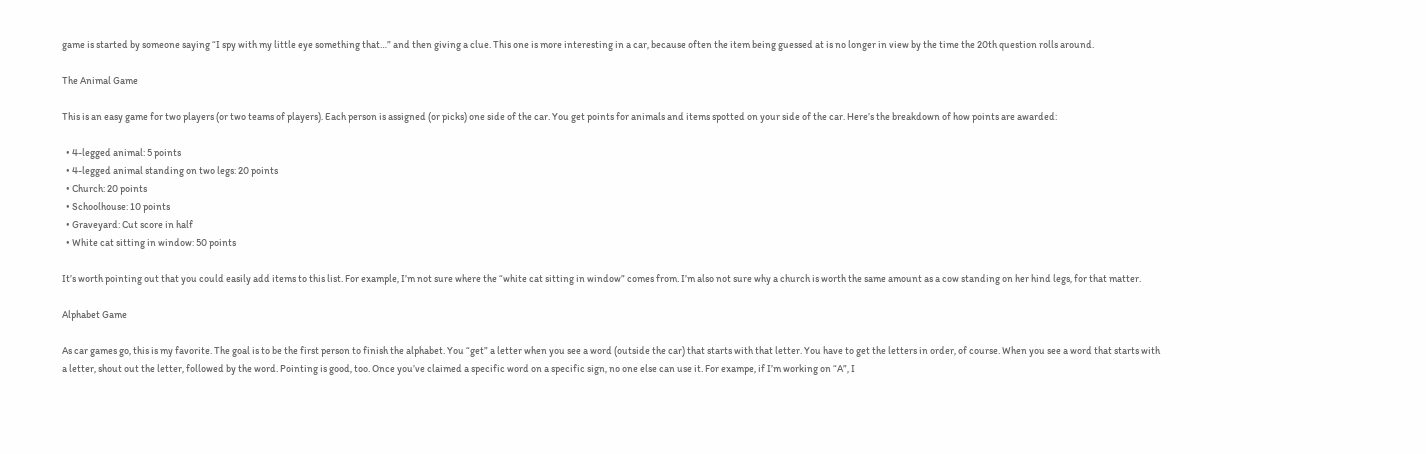game is started by someone saying “I spy with my little eye something that…” and then giving a clue. This one is more interesting in a car, because often the item being guessed at is no longer in view by the time the 20th question rolls around.

The Animal Game

This is an easy game for two players (or two teams of players). Each person is assigned (or picks) one side of the car. You get points for animals and items spotted on your side of the car. Here’s the breakdown of how points are awarded:

  • 4-legged animal: 5 points
  • 4-legged animal standing on two legs: 20 points
  • Church: 20 points
  • Schoolhouse: 10 points
  • Graveyard: Cut score in half
  • White cat sitting in window: 50 points

It’s worth pointing out that you could easily add items to this list. For example, I’m not sure where the “white cat sitting in window” comes from. I’m also not sure why a church is worth the same amount as a cow standing on her hind legs, for that matter.

Alphabet Game

As car games go, this is my favorite. The goal is to be the first person to finish the alphabet. You “get” a letter when you see a word (outside the car) that starts with that letter. You have to get the letters in order, of course. When you see a word that starts with a letter, shout out the letter, followed by the word. Pointing is good, too. Once you’ve claimed a specific word on a specific sign, no one else can use it. For exampe, if I’m working on “A”, I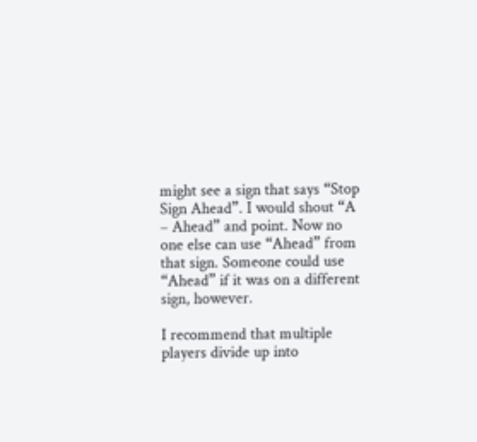might see a sign that says “Stop Sign Ahead”. I would shout “A – Ahead” and point. Now no one else can use “Ahead” from that sign. Someone could use “Ahead” if it was on a different sign, however.

I recommend that multiple players divide up into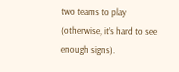two teams to play (otherwise, it’s hard to see enough signs).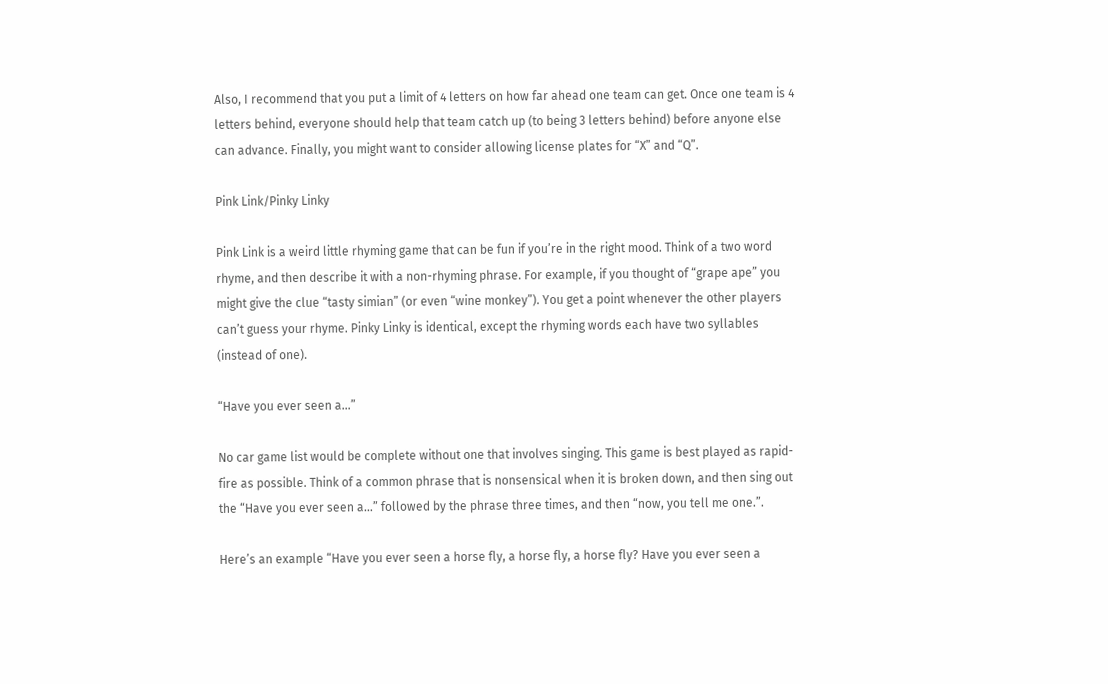Also, I recommend that you put a limit of 4 letters on how far ahead one team can get. Once one team is 4 letters behind, everyone should help that team catch up (to being 3 letters behind) before anyone else can advance. Finally, you might want to consider allowing license plates for “X” and “Q”.

Pink Link/Pinky Linky

Pink Link is a weird little rhyming game that can be fun if you’re in the right mood. Think of a two word rhyme, and then describe it with a non-rhyming phrase. For example, if you thought of “grape ape” you might give the clue “tasty simian” (or even “wine monkey”). You get a point whenever the other players can’t guess your rhyme. Pinky Linky is identical, except the rhyming words each have two syllables (instead of one).

“Have you ever seen a…”

No car game list would be complete without one that involves singing. This game is best played as rapid-fire as possible. Think of a common phrase that is nonsensical when it is broken down, and then sing out the “Have you ever seen a…” followed by the phrase three times, and then “now, you tell me one.”.

Here’s an example “Have you ever seen a horse fly, a horse fly, a horse fly? Have you ever seen a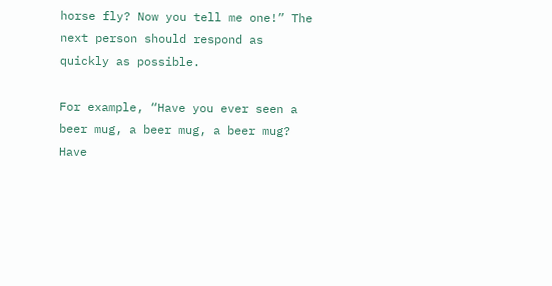horse fly? Now you tell me one!” The next person should respond as quickly as possible.

For example, “Have you ever seen a beer mug, a beer mug, a beer mug? Have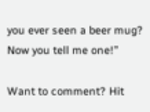you ever seen a beer mug? Now you tell me one!”

Want to comment? Hit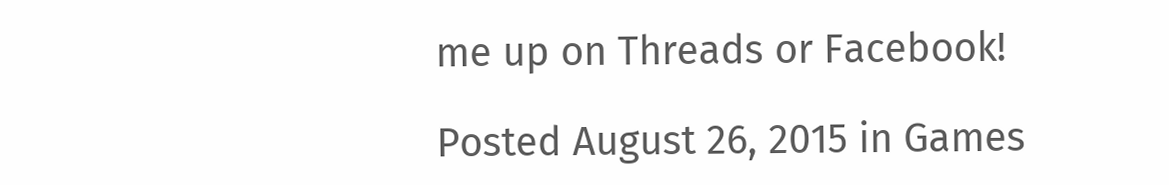me up on Threads or Facebook!

Posted August 26, 2015 in Games